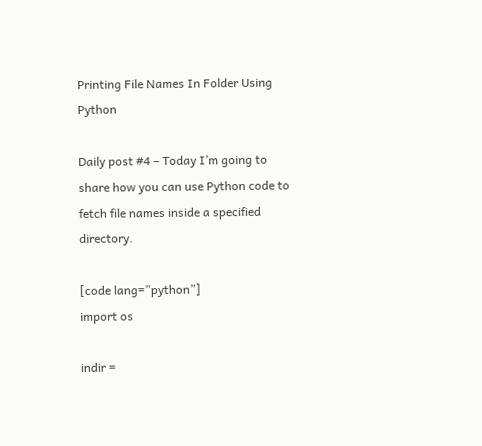Printing File Names In Folder Using Python

Daily post #4 – Today I’m going to share how you can use Python code to fetch file names inside a specified directory.

[code lang=”python”]
import os

indir =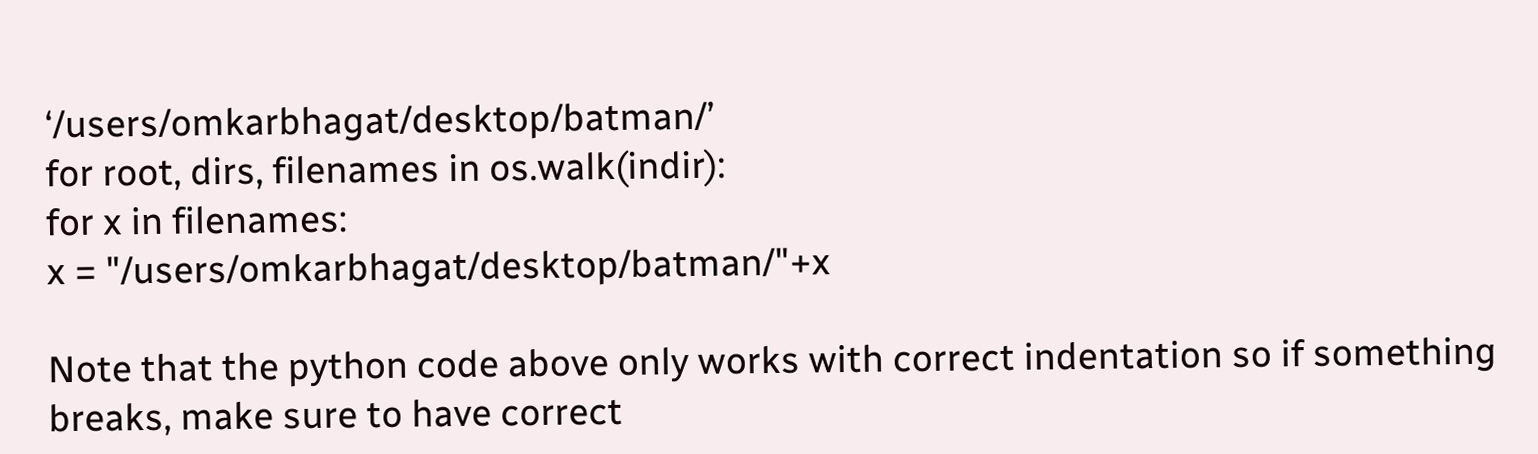‘/users/omkarbhagat/desktop/batman/’
for root, dirs, filenames in os.walk(indir):
for x in filenames:
x = "/users/omkarbhagat/desktop/batman/"+x

Note that the python code above only works with correct indentation so if something breaks, make sure to have correct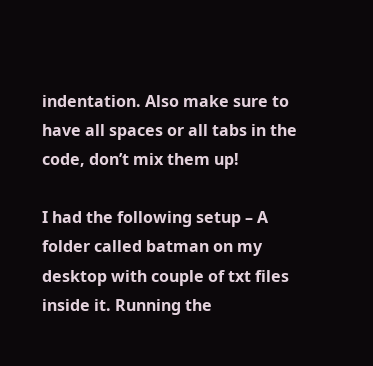indentation. Also make sure to have all spaces or all tabs in the code, don’t mix them up!

I had the following setup – A folder called batman on my desktop with couple of txt files inside it. Running the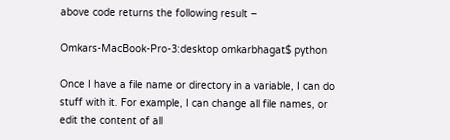above code returns the following result –

Omkars-MacBook-Pro-3:desktop omkarbhagat$ python

Once I have a file name or directory in a variable, I can do stuff with it. For example, I can change all file names, or edit the content of all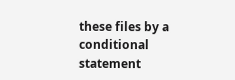these files by a conditional statement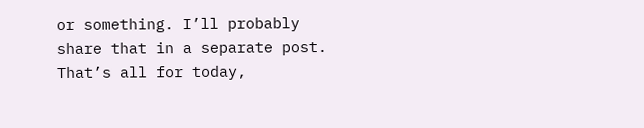or something. I’ll probably share that in a separate post. That’s all for today,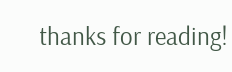thanks for reading!